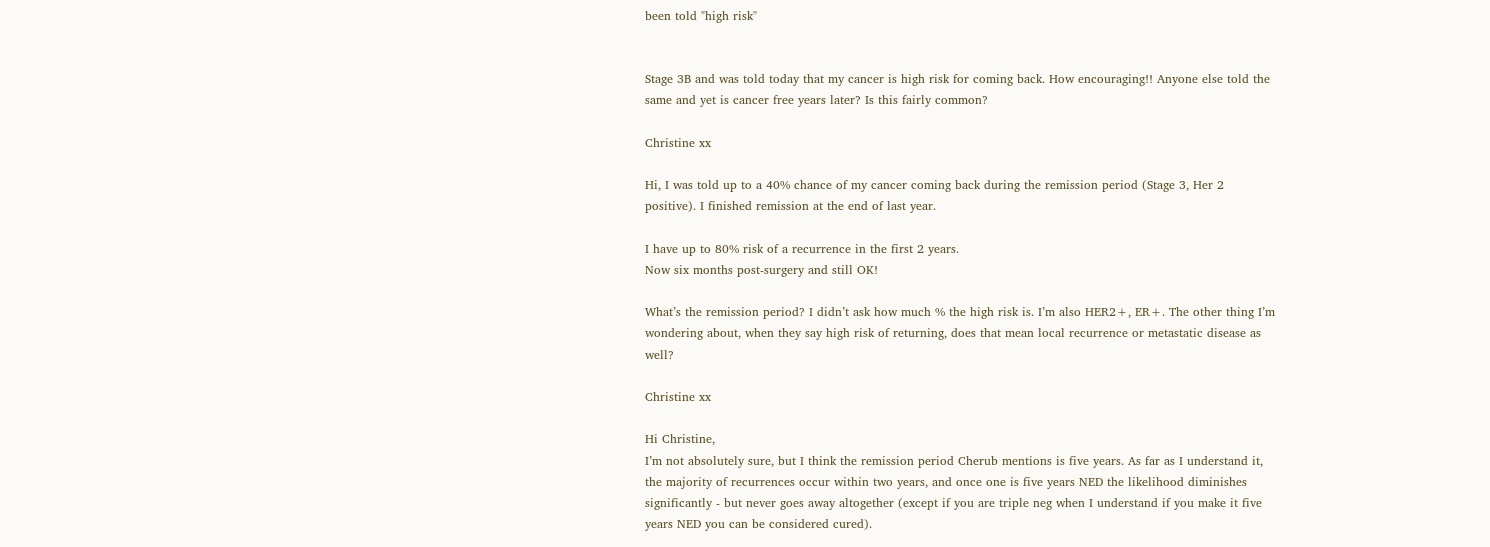been told "high risk"


Stage 3B and was told today that my cancer is high risk for coming back. How encouraging!! Anyone else told the same and yet is cancer free years later? Is this fairly common?

Christine xx

Hi, I was told up to a 40% chance of my cancer coming back during the remission period (Stage 3, Her 2 positive). I finished remission at the end of last year.

I have up to 80% risk of a recurrence in the first 2 years.
Now six months post-surgery and still OK!

What’s the remission period? I didn’t ask how much % the high risk is. I’m also HER2+, ER+. The other thing I’m wondering about, when they say high risk of returning, does that mean local recurrence or metastatic disease as well?

Christine xx

Hi Christine,
I’m not absolutely sure, but I think the remission period Cherub mentions is five years. As far as I understand it, the majority of recurrences occur within two years, and once one is five years NED the likelihood diminishes significantly - but never goes away altogether (except if you are triple neg when I understand if you make it five years NED you can be considered cured).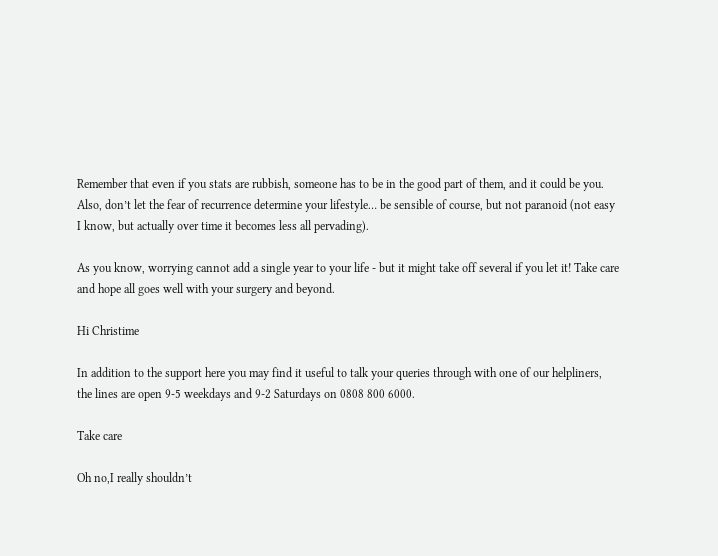Remember that even if you stats are rubbish, someone has to be in the good part of them, and it could be you. Also, don’t let the fear of recurrence determine your lifestyle… be sensible of course, but not paranoid (not easy I know, but actually over time it becomes less all pervading).

As you know, worrying cannot add a single year to your life - but it might take off several if you let it! Take care and hope all goes well with your surgery and beyond.

Hi Christime

In addition to the support here you may find it useful to talk your queries through with one of our helpliners, the lines are open 9-5 weekdays and 9-2 Saturdays on 0808 800 6000.

Take care

Oh no,I really shouldn’t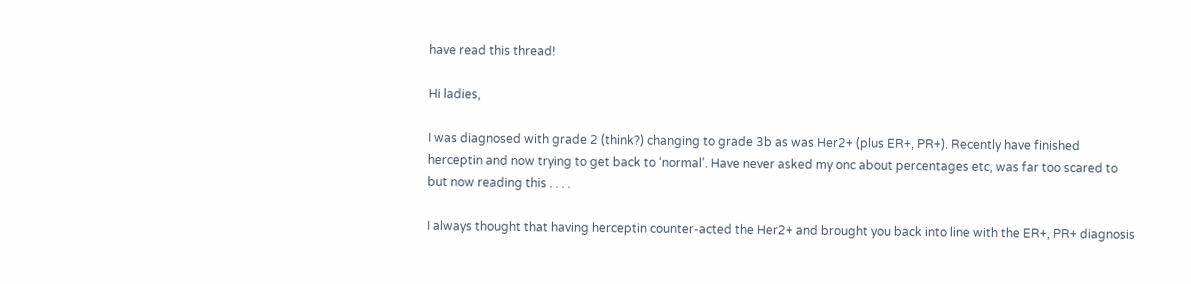have read this thread!

Hi ladies,

I was diagnosed with grade 2 (think?) changing to grade 3b as was Her2+ (plus ER+, PR+). Recently have finished herceptin and now trying to get back to ‘normal’. Have never asked my onc about percentages etc, was far too scared to but now reading this . . . .

I always thought that having herceptin counter-acted the Her2+ and brought you back into line with the ER+, PR+ diagnosis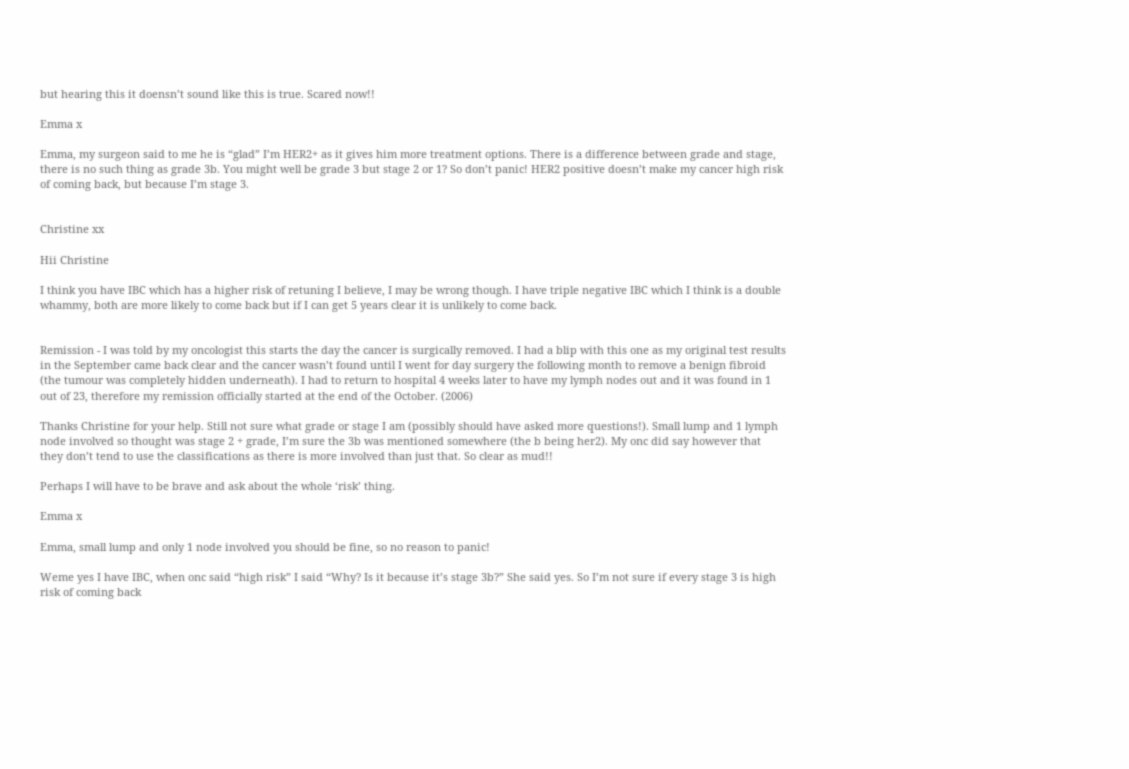but hearing this it doensn’t sound like this is true. Scared now!!

Emma x

Emma, my surgeon said to me he is “glad” I’m HER2+ as it gives him more treatment options. There is a difference between grade and stage, there is no such thing as grade 3b. You might well be grade 3 but stage 2 or 1? So don’t panic! HER2 positive doesn’t make my cancer high risk of coming back, but because I’m stage 3.


Christine xx

Hii Christine

I think you have IBC which has a higher risk of retuning I believe, I may be wrong though. I have triple negative IBC which I think is a double whammy, both are more likely to come back but if I can get 5 years clear it is unlikely to come back.


Remission - I was told by my oncologist this starts the day the cancer is surgically removed. I had a blip with this one as my original test results in the September came back clear and the cancer wasn’t found until I went for day surgery the following month to remove a benign fibroid (the tumour was completely hidden underneath). I had to return to hospital 4 weeks later to have my lymph nodes out and it was found in 1 out of 23, therefore my remission officially started at the end of the October. (2006)

Thanks Christine for your help. Still not sure what grade or stage I am (possibly should have asked more questions!). Small lump and 1 lymph node involved so thought was stage 2 + grade, I’m sure the 3b was mentioned somewhere (the b being her2). My onc did say however that they don’t tend to use the classifications as there is more involved than just that. So clear as mud!!

Perhaps I will have to be brave and ask about the whole ‘risk’ thing.

Emma x

Emma, small lump and only 1 node involved you should be fine, so no reason to panic!

Weme yes I have IBC, when onc said “high risk” I said “Why? Is it because it’s stage 3b?” She said yes. So I’m not sure if every stage 3 is high risk of coming back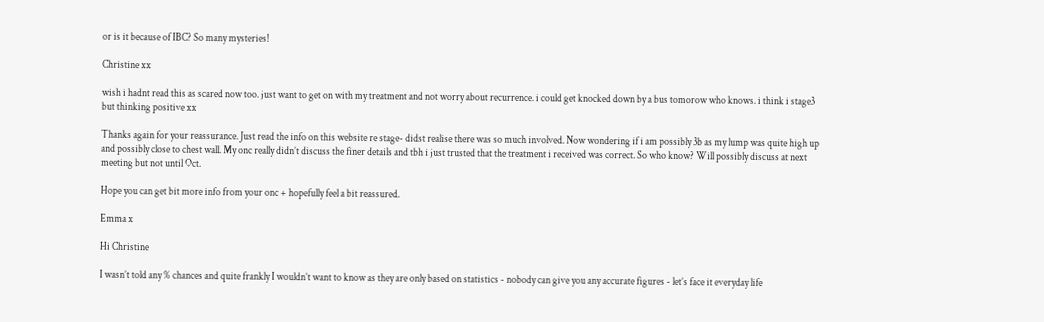or is it because of IBC? So many mysteries!

Christine xx

wish i hadnt read this as scared now too. just want to get on with my treatment and not worry about recurrence. i could get knocked down by a bus tomorow who knows. i think i stage3 but thinking positive xx

Thanks again for your reassurance. Just read the info on this website re stage- didst realise there was so much involved. Now wondering if i am possibly 3b as my lump was quite high up and possibly close to chest wall. My onc really didn’t discuss the finer details and tbh i just trusted that the treatment i received was correct. So who know? Will possibly discuss at next meeting but not until Oct.

Hope you can get bit more info from your onc + hopefully feel a bit reassured.

Emma x

Hi Christine

I wasn’t told any % chances and quite frankly I wouldn’t want to know as they are only based on statistics - nobody can give you any accurate figures - let’s face it everyday life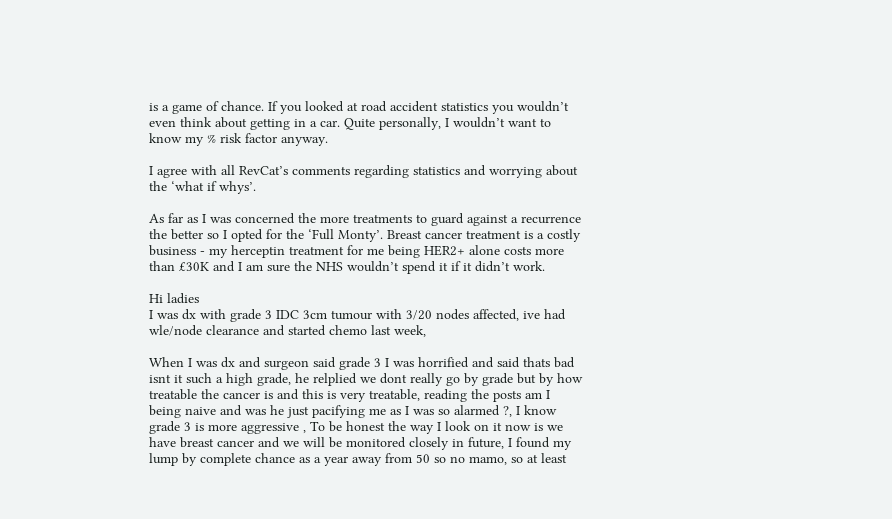is a game of chance. If you looked at road accident statistics you wouldn’t even think about getting in a car. Quite personally, I wouldn’t want to know my % risk factor anyway.

I agree with all RevCat’s comments regarding statistics and worrying about the ‘what if whys’.

As far as I was concerned the more treatments to guard against a recurrence the better so I opted for the ‘Full Monty’. Breast cancer treatment is a costly business - my herceptin treatment for me being HER2+ alone costs more than £30K and I am sure the NHS wouldn’t spend it if it didn’t work.

Hi ladies
I was dx with grade 3 IDC 3cm tumour with 3/20 nodes affected, ive had wle/node clearance and started chemo last week,

When I was dx and surgeon said grade 3 I was horrified and said thats bad isnt it such a high grade, he relplied we dont really go by grade but by how treatable the cancer is and this is very treatable, reading the posts am I being naive and was he just pacifying me as I was so alarmed ?, I know grade 3 is more aggressive , To be honest the way I look on it now is we have breast cancer and we will be monitored closely in future, I found my lump by complete chance as a year away from 50 so no mamo, so at least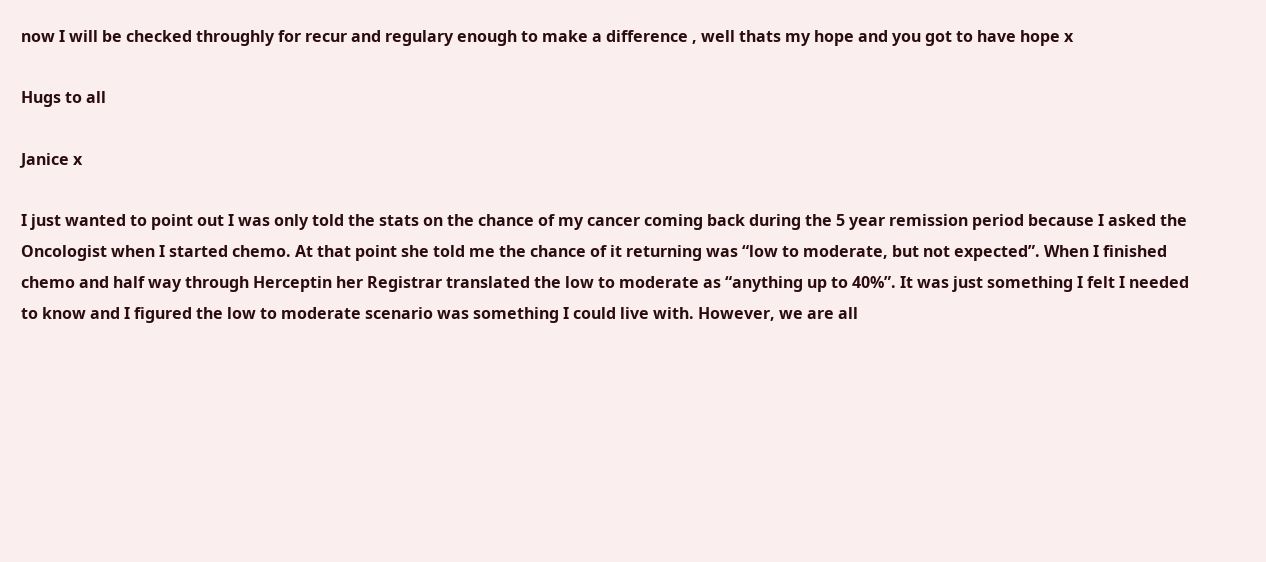now I will be checked throughly for recur and regulary enough to make a difference , well thats my hope and you got to have hope x

Hugs to all

Janice x

I just wanted to point out I was only told the stats on the chance of my cancer coming back during the 5 year remission period because I asked the Oncologist when I started chemo. At that point she told me the chance of it returning was “low to moderate, but not expected”. When I finished chemo and half way through Herceptin her Registrar translated the low to moderate as “anything up to 40%”. It was just something I felt I needed to know and I figured the low to moderate scenario was something I could live with. However, we are all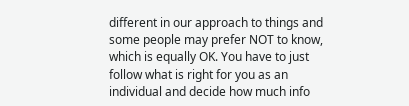different in our approach to things and some people may prefer NOT to know, which is equally OK. You have to just follow what is right for you as an individual and decide how much info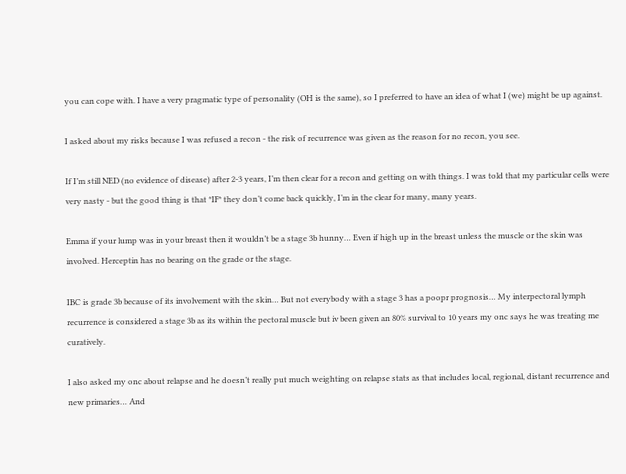you can cope with. I have a very pragmatic type of personality (OH is the same), so I preferred to have an idea of what I (we) might be up against.

I asked about my risks because I was refused a recon - the risk of recurrence was given as the reason for no recon, you see.

If I’m still NED (no evidence of disease) after 2-3 years, I’m then clear for a recon and getting on with things. I was told that my particular cells were very nasty - but the good thing is that *IF* they don’t come back quickly, I’m in the clear for many, many years.

Emma if your lump was in your breast then it wouldn’t be a stage 3b hunny… Even if high up in the breast unless the muscle or the skin was involved. Herceptin has no bearing on the grade or the stage.

IBC is grade 3b because of its involvement with the skin… But not everybody with a stage 3 has a poopr prognosis… My interpectoral lymph recurrence is considered a stage 3b as its within the pectoral muscle but iv been given an 80% survival to 10 years my onc says he was treating me curatively.

I also asked my onc about relapse and he doesn’t really put much weighting on relapse stats as that includes local, regional, distant recurrence and new primaries… And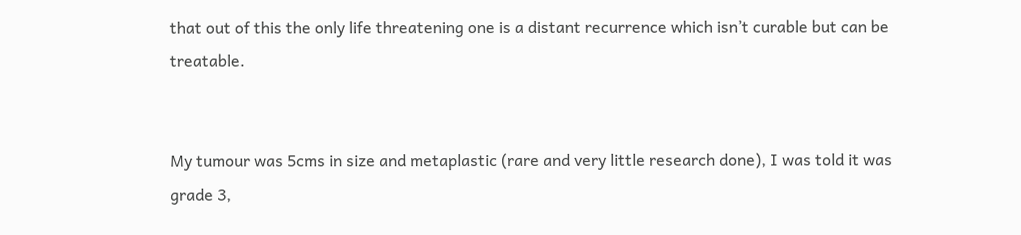that out of this the only life threatening one is a distant recurrence which isn’t curable but can be treatable.


My tumour was 5cms in size and metaplastic (rare and very little research done), I was told it was grade 3,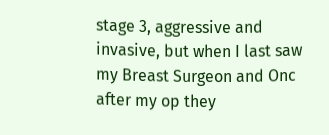stage 3, aggressive and invasive, but when I last saw my Breast Surgeon and Onc after my op they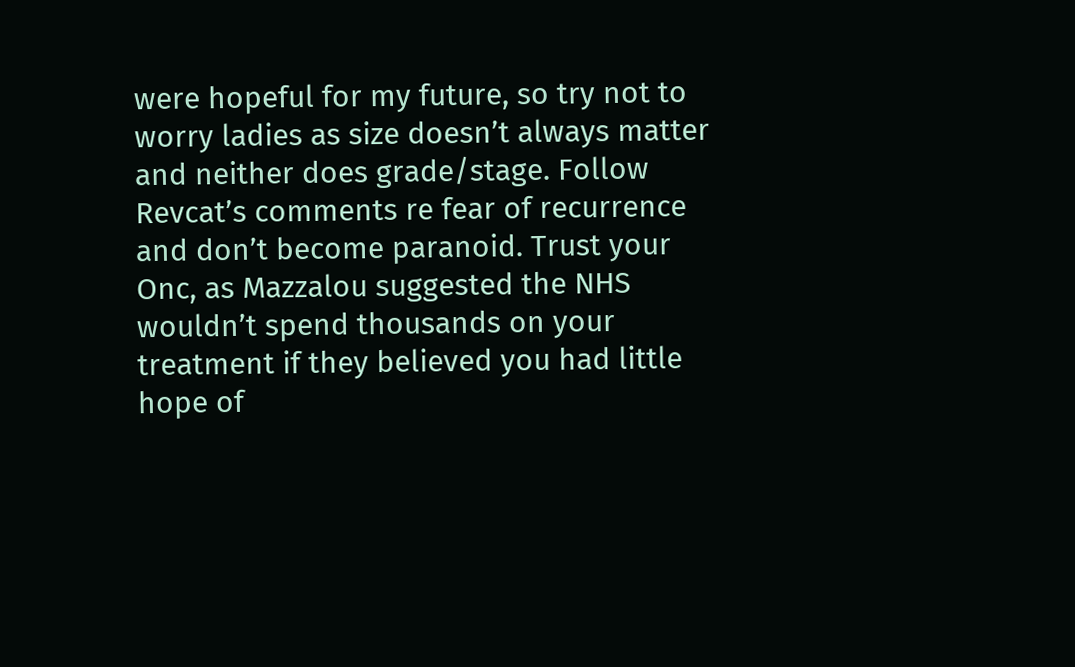were hopeful for my future, so try not to worry ladies as size doesn’t always matter and neither does grade/stage. Follow Revcat’s comments re fear of recurrence and don’t become paranoid. Trust your Onc, as Mazzalou suggested the NHS wouldn’t spend thousands on your treatment if they believed you had little hope of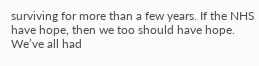surviving for more than a few years. If the NHS have hope, then we too should have hope. We’ve all had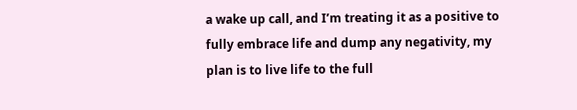a wake up call, and I’m treating it as a positive to fully embrace life and dump any negativity, my plan is to live life to the full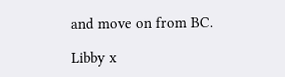and move on from BC.

Libby x